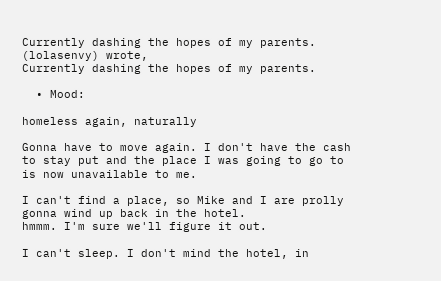Currently dashing the hopes of my parents. (lolasenvy) wrote,
Currently dashing the hopes of my parents.

  • Mood:

homeless again, naturally

Gonna have to move again. I don't have the cash to stay put and the place I was going to go to is now unavailable to me.

I can't find a place, so Mike and I are prolly gonna wind up back in the hotel.
hmmm. I'm sure we'll figure it out.

I can't sleep. I don't mind the hotel, in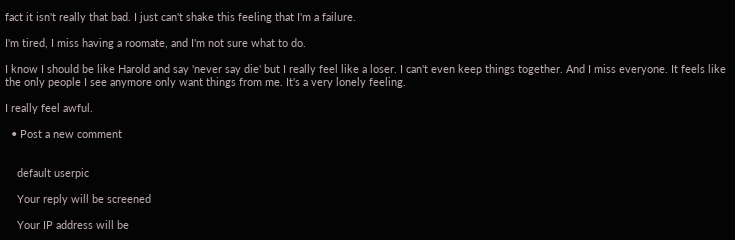fact it isn't really that bad. I just can't shake this feeling that I'm a failure.

I'm tired, I miss having a roomate, and I'm not sure what to do.

I know I should be like Harold and say 'never say die' but I really feel like a loser. I can't even keep things together. And I miss everyone. It feels like the only people I see anymore only want things from me. It's a very lonely feeling.

I really feel awful.

  • Post a new comment


    default userpic

    Your reply will be screened

    Your IP address will be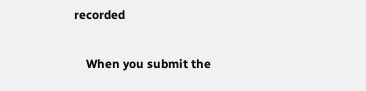recorded

    When you submit the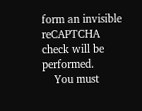form an invisible reCAPTCHA check will be performed.
    You must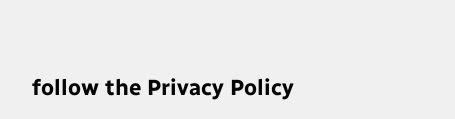follow the Privacy Policy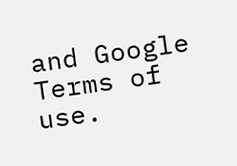and Google Terms of use.